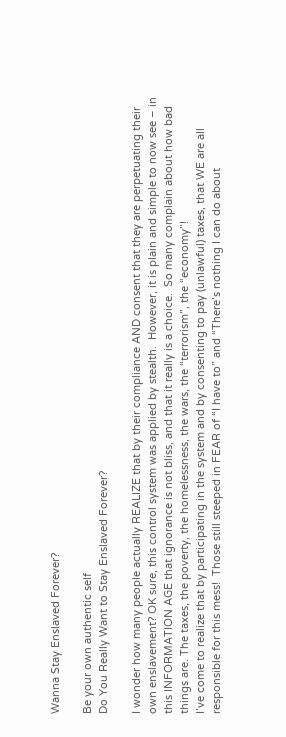Wanna Stay Enslaved Forever?

Be your own authentic self
Do You Really Want to Stay Enslaved Forever?

I wonder how many people actually REALIZE that by their compliance AND consent that they are perpetuating their own enslavement? OK sure, this control system was applied by stealth.  However, it is plain and simple to now see – in this INFORMATION AGE that ignorance is not bliss, and that it really is a choice.  So many complain about how bad things are. The taxes, the poverty, the homelessness, the wars, the “terrorism”, the “economy”!
I’ve come to realize that by participating in the system and by consenting to pay (unlawful) taxes, that WE are all responsible for this mess!  Those still steeped in FEAR of “I have to” and “There’s nothing I can do about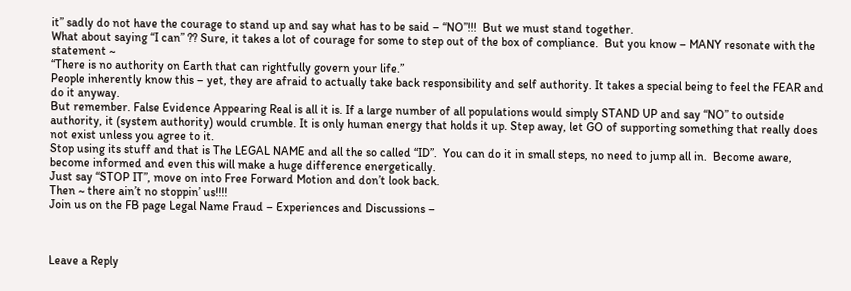it” sadly do not have the courage to stand up and say what has to be said – “NO”!!!  But we must stand together.
What about saying “I can” ?? Sure, it takes a lot of courage for some to step out of the box of compliance.  But you know – MANY resonate with the statement ~
“There is no authority on Earth that can rightfully govern your life.”
People inherently know this – yet, they are afraid to actually take back responsibility and self authority. It takes a special being to feel the FEAR and do it anyway.
But remember. False Evidence Appearing Real is all it is. If a large number of all populations would simply STAND UP and say “NO” to outside authority, it (system authority) would crumble. It is only human energy that holds it up. Step away, let GO of supporting something that really does not exist unless you agree to it.
Stop using its stuff and that is The LEGAL NAME and all the so called “ID”.  You can do it in small steps, no need to jump all in.  Become aware, become informed and even this will make a huge difference energetically.
Just say “STOP IT”, move on into Free Forward Motion and don’t look back.
Then ~ there ain’t no stoppin’ us!!!!
Join us on the FB page Legal Name Fraud – Experiences and Discussions –



Leave a Reply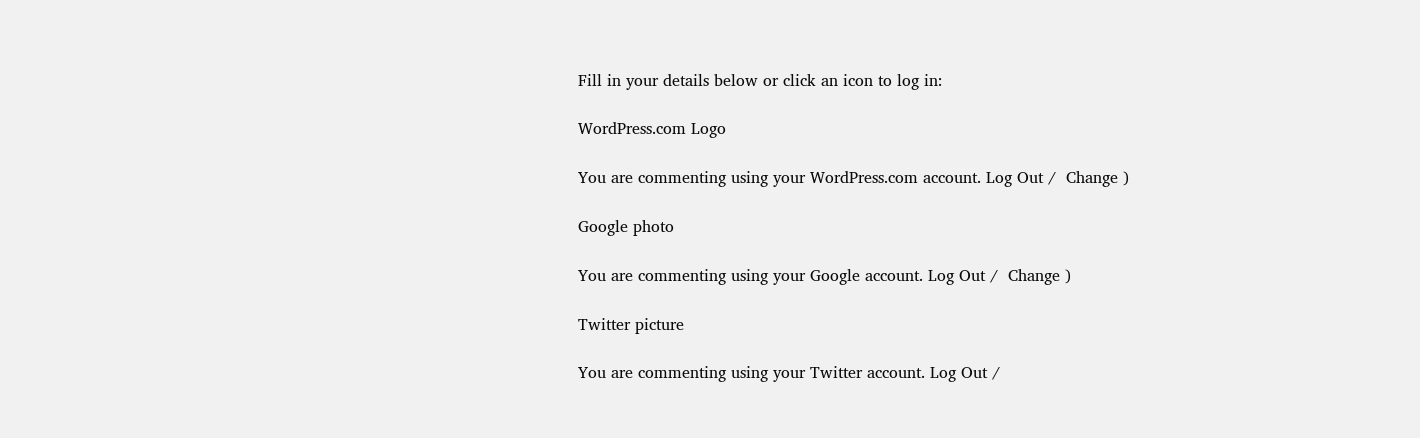Fill in your details below or click an icon to log in:

WordPress.com Logo

You are commenting using your WordPress.com account. Log Out /  Change )

Google photo

You are commenting using your Google account. Log Out /  Change )

Twitter picture

You are commenting using your Twitter account. Log Out /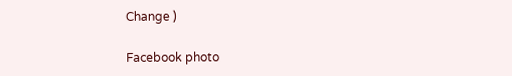Change )

Facebook photo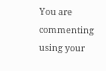You are commenting using your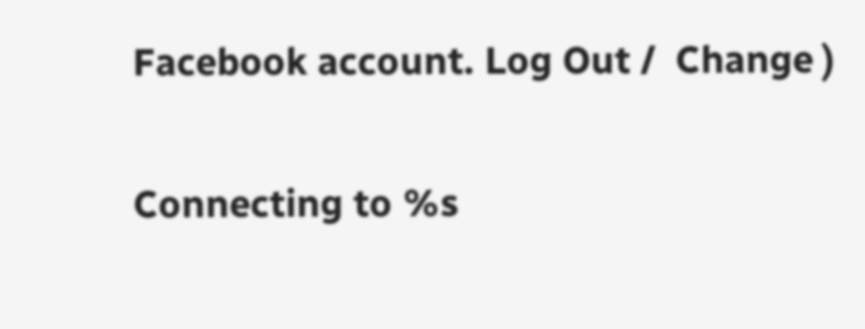Facebook account. Log Out /  Change )

Connecting to %s